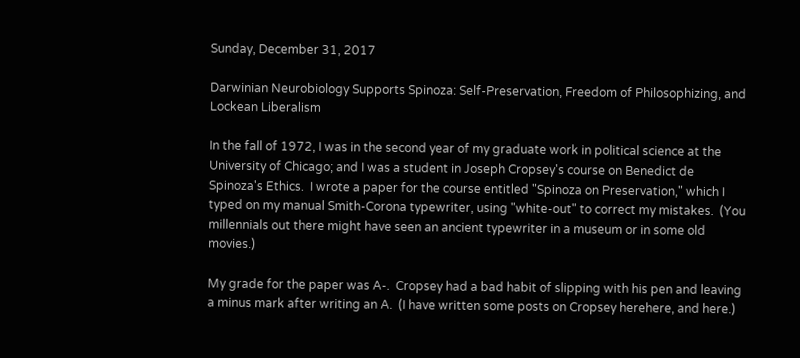Sunday, December 31, 2017

Darwinian Neurobiology Supports Spinoza: Self-Preservation, Freedom of Philosophizing, and Lockean Liberalism

In the fall of 1972, I was in the second year of my graduate work in political science at the University of Chicago; and I was a student in Joseph Cropsey's course on Benedict de Spinoza's Ethics.  I wrote a paper for the course entitled "Spinoza on Preservation," which I typed on my manual Smith-Corona typewriter, using "white-out" to correct my mistakes.  (You millennials out there might have seen an ancient typewriter in a museum or in some old movies.)

My grade for the paper was A-.  Cropsey had a bad habit of slipping with his pen and leaving a minus mark after writing an A.  (I have written some posts on Cropsey herehere, and here.)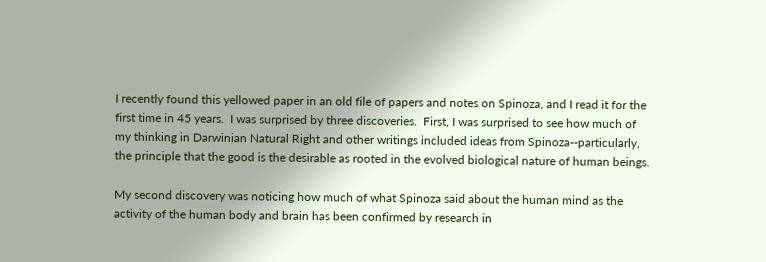I recently found this yellowed paper in an old file of papers and notes on Spinoza, and I read it for the first time in 45 years.  I was surprised by three discoveries.  First, I was surprised to see how much of my thinking in Darwinian Natural Right and other writings included ideas from Spinoza--particularly, the principle that the good is the desirable as rooted in the evolved biological nature of human beings.

My second discovery was noticing how much of what Spinoza said about the human mind as the activity of the human body and brain has been confirmed by research in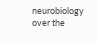neurobiology over the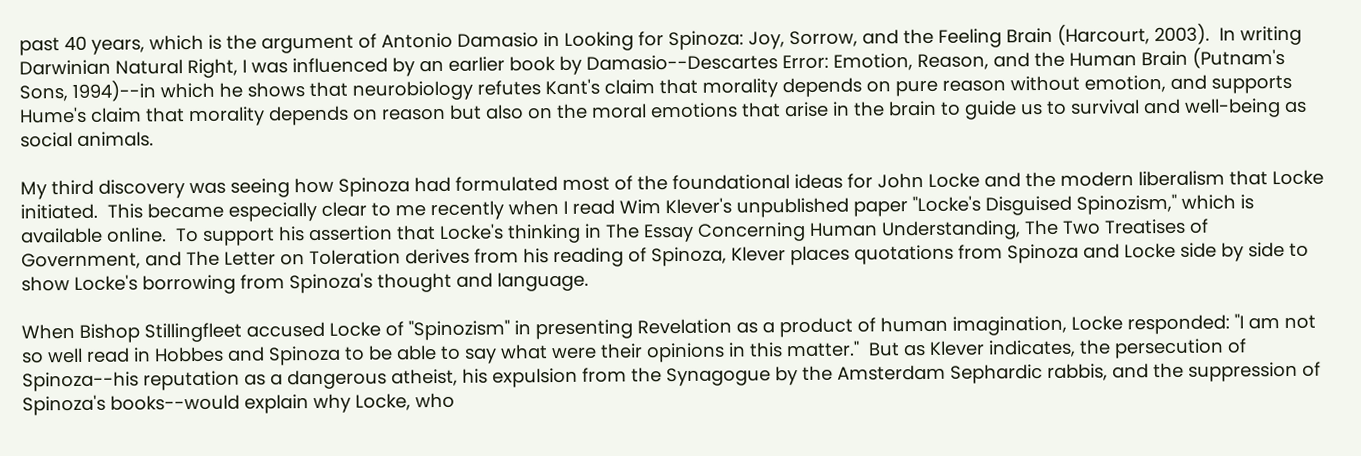past 40 years, which is the argument of Antonio Damasio in Looking for Spinoza: Joy, Sorrow, and the Feeling Brain (Harcourt, 2003).  In writing Darwinian Natural Right, I was influenced by an earlier book by Damasio--Descartes Error: Emotion, Reason, and the Human Brain (Putnam's Sons, 1994)--in which he shows that neurobiology refutes Kant's claim that morality depends on pure reason without emotion, and supports Hume's claim that morality depends on reason but also on the moral emotions that arise in the brain to guide us to survival and well-being as social animals.

My third discovery was seeing how Spinoza had formulated most of the foundational ideas for John Locke and the modern liberalism that Locke initiated.  This became especially clear to me recently when I read Wim Klever's unpublished paper "Locke's Disguised Spinozism," which is available online.  To support his assertion that Locke's thinking in The Essay Concerning Human Understanding, The Two Treatises of Government, and The Letter on Toleration derives from his reading of Spinoza, Klever places quotations from Spinoza and Locke side by side to show Locke's borrowing from Spinoza's thought and language.

When Bishop Stillingfleet accused Locke of "Spinozism" in presenting Revelation as a product of human imagination, Locke responded: "I am not so well read in Hobbes and Spinoza to be able to say what were their opinions in this matter."  But as Klever indicates, the persecution of Spinoza--his reputation as a dangerous atheist, his expulsion from the Synagogue by the Amsterdam Sephardic rabbis, and the suppression of Spinoza's books--would explain why Locke, who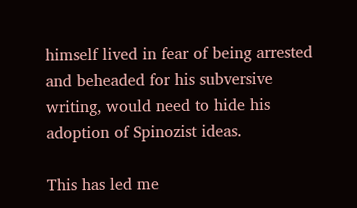himself lived in fear of being arrested and beheaded for his subversive writing, would need to hide his adoption of Spinozist ideas.

This has led me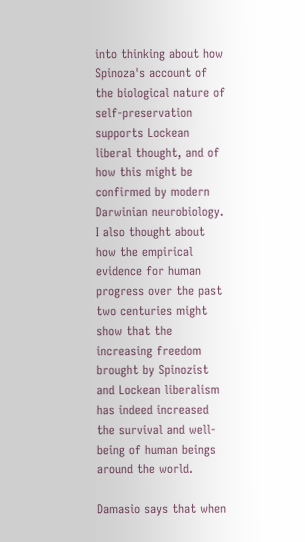into thinking about how Spinoza's account of the biological nature of self-preservation supports Lockean liberal thought, and of how this might be confirmed by modern Darwinian neurobiology.  I also thought about how the empirical evidence for human progress over the past two centuries might show that the increasing freedom brought by Spinozist and Lockean liberalism has indeed increased the survival and well-being of human beings around the world.

Damasio says that when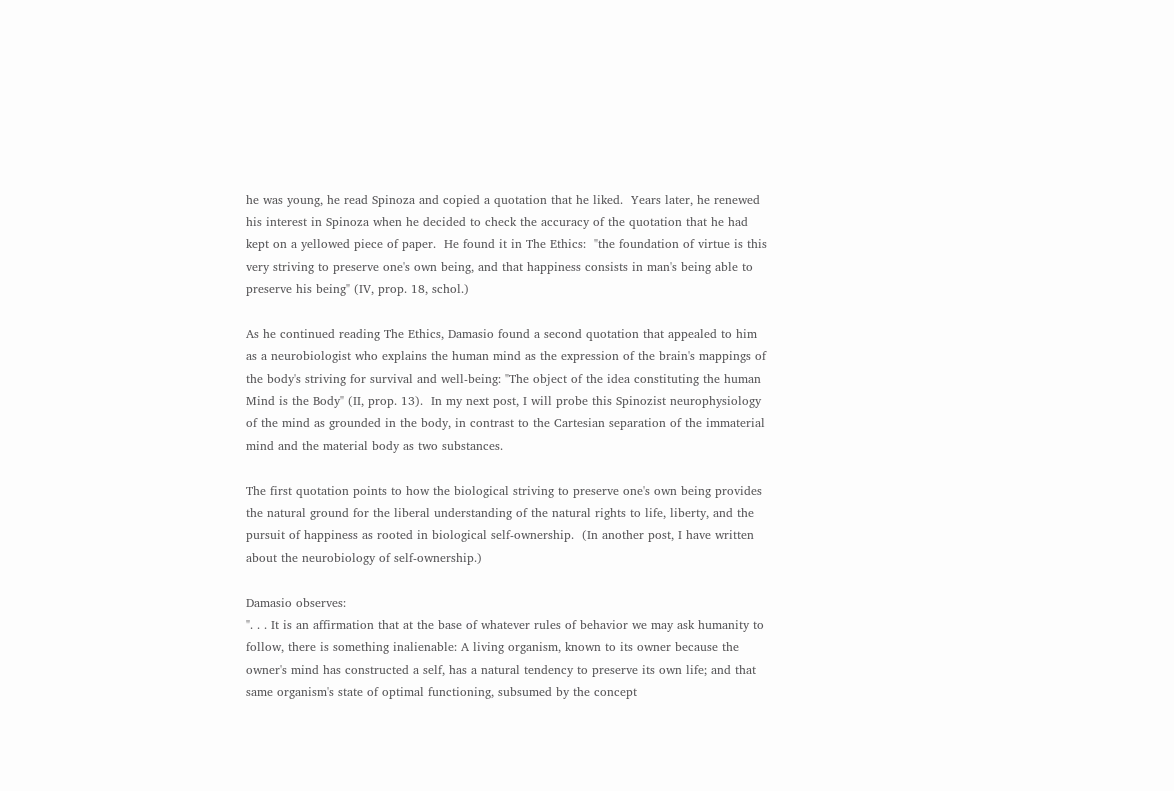he was young, he read Spinoza and copied a quotation that he liked.  Years later, he renewed his interest in Spinoza when he decided to check the accuracy of the quotation that he had kept on a yellowed piece of paper.  He found it in The Ethics:  "the foundation of virtue is this very striving to preserve one's own being, and that happiness consists in man's being able to preserve his being" (IV, prop. 18, schol.)

As he continued reading The Ethics, Damasio found a second quotation that appealed to him as a neurobiologist who explains the human mind as the expression of the brain's mappings of the body's striving for survival and well-being: "The object of the idea constituting the human Mind is the Body" (II, prop. 13).  In my next post, I will probe this Spinozist neurophysiology of the mind as grounded in the body, in contrast to the Cartesian separation of the immaterial mind and the material body as two substances.

The first quotation points to how the biological striving to preserve one's own being provides the natural ground for the liberal understanding of the natural rights to life, liberty, and the pursuit of happiness as rooted in biological self-ownership.  (In another post, I have written about the neurobiology of self-ownership.)

Damasio observes:
". . . It is an affirmation that at the base of whatever rules of behavior we may ask humanity to follow, there is something inalienable: A living organism, known to its owner because the owner's mind has constructed a self, has a natural tendency to preserve its own life; and that same organism's state of optimal functioning, subsumed by the concept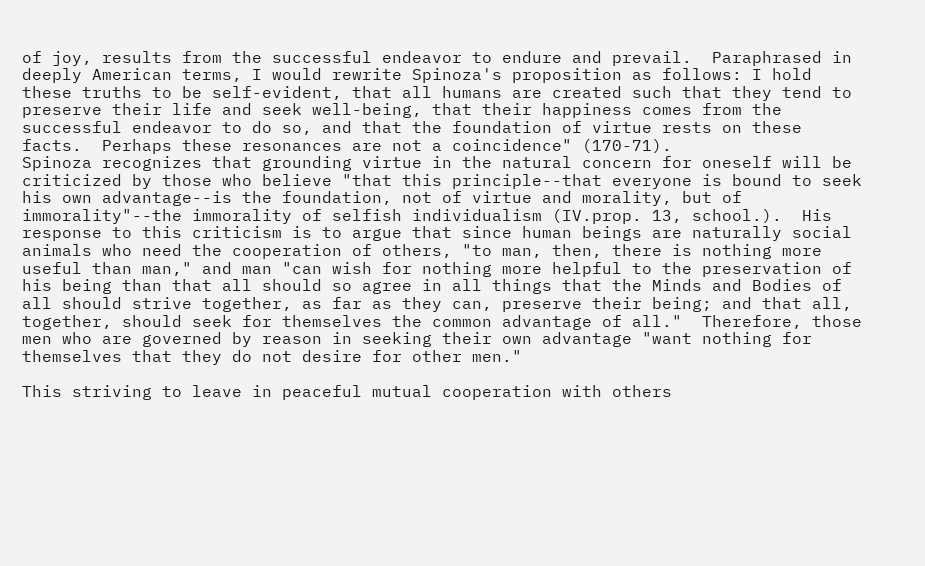of joy, results from the successful endeavor to endure and prevail.  Paraphrased in deeply American terms, I would rewrite Spinoza's proposition as follows: I hold these truths to be self-evident, that all humans are created such that they tend to preserve their life and seek well-being, that their happiness comes from the successful endeavor to do so, and that the foundation of virtue rests on these facts.  Perhaps these resonances are not a coincidence" (170-71).
Spinoza recognizes that grounding virtue in the natural concern for oneself will be criticized by those who believe "that this principle--that everyone is bound to seek his own advantage--is the foundation, not of virtue and morality, but of immorality"--the immorality of selfish individualism (IV.prop. 13, school.).  His response to this criticism is to argue that since human beings are naturally social animals who need the cooperation of others, "to man, then, there is nothing more useful than man," and man "can wish for nothing more helpful to the preservation of his being than that all should so agree in all things that the Minds and Bodies of all should strive together, as far as they can, preserve their being; and that all, together, should seek for themselves the common advantage of all."  Therefore, those men who are governed by reason in seeking their own advantage "want nothing for themselves that they do not desire for other men."

This striving to leave in peaceful mutual cooperation with others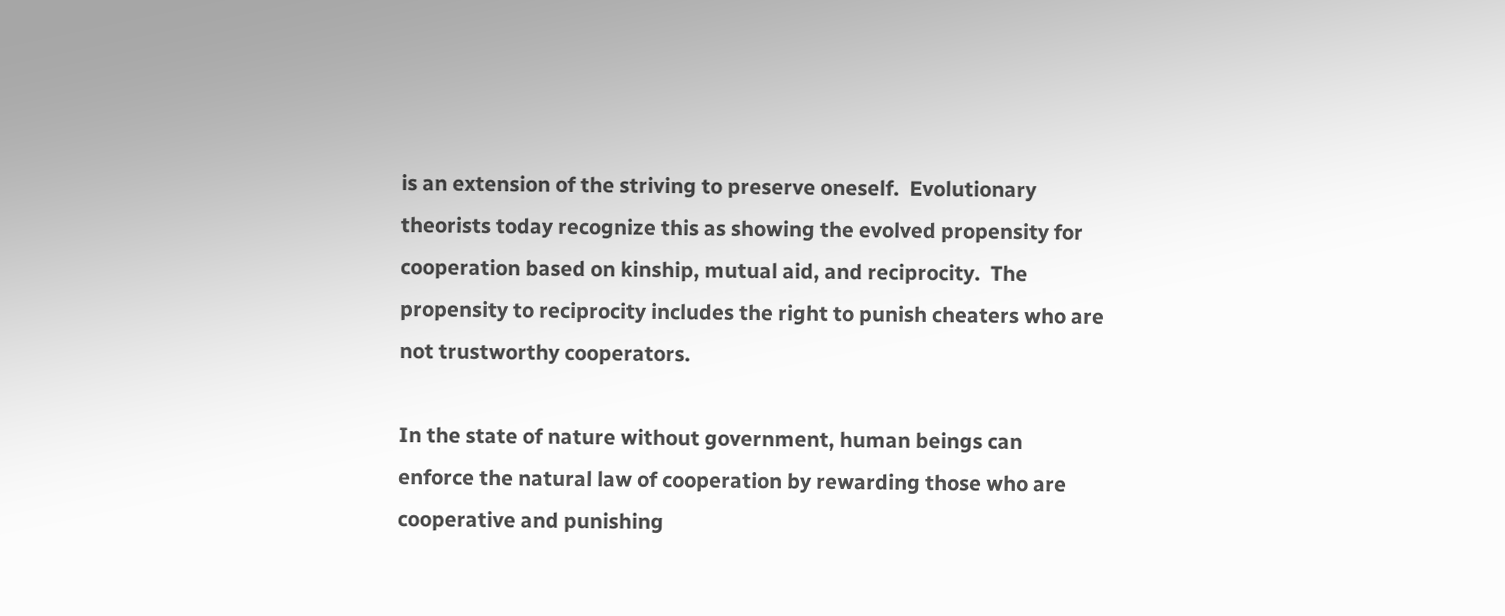is an extension of the striving to preserve oneself.  Evolutionary theorists today recognize this as showing the evolved propensity for cooperation based on kinship, mutual aid, and reciprocity.  The propensity to reciprocity includes the right to punish cheaters who are not trustworthy cooperators.

In the state of nature without government, human beings can enforce the natural law of cooperation by rewarding those who are cooperative and punishing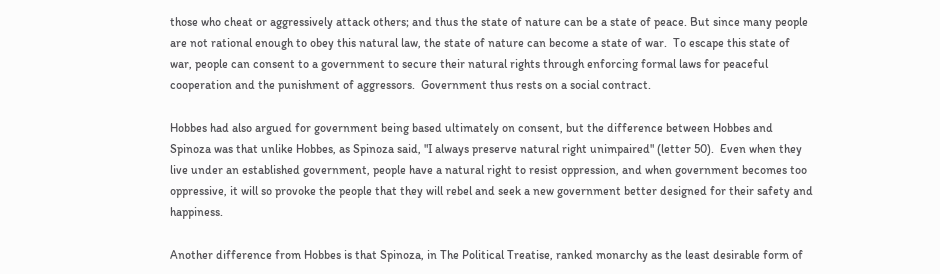those who cheat or aggressively attack others; and thus the state of nature can be a state of peace. But since many people are not rational enough to obey this natural law, the state of nature can become a state of war.  To escape this state of war, people can consent to a government to secure their natural rights through enforcing formal laws for peaceful cooperation and the punishment of aggressors.  Government thus rests on a social contract.

Hobbes had also argued for government being based ultimately on consent, but the difference between Hobbes and Spinoza was that unlike Hobbes, as Spinoza said, "I always preserve natural right unimpaired" (letter 50).  Even when they live under an established government, people have a natural right to resist oppression, and when government becomes too oppressive, it will so provoke the people that they will rebel and seek a new government better designed for their safety and happiness.

Another difference from Hobbes is that Spinoza, in The Political Treatise, ranked monarchy as the least desirable form of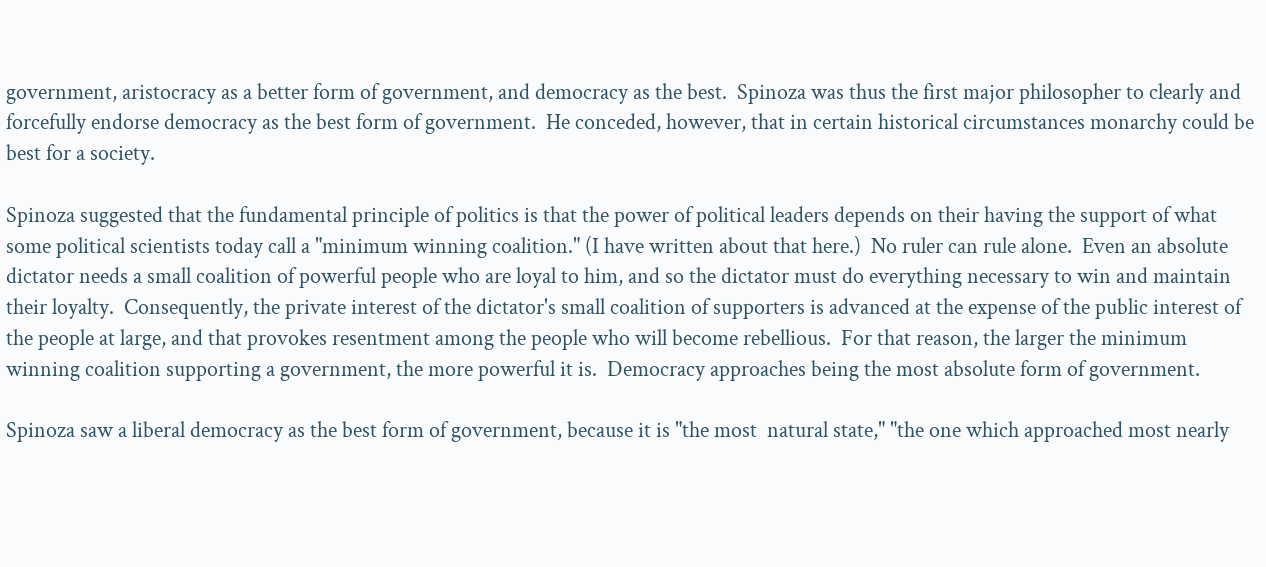government, aristocracy as a better form of government, and democracy as the best.  Spinoza was thus the first major philosopher to clearly and forcefully endorse democracy as the best form of government.  He conceded, however, that in certain historical circumstances monarchy could be best for a society.

Spinoza suggested that the fundamental principle of politics is that the power of political leaders depends on their having the support of what some political scientists today call a "minimum winning coalition." (I have written about that here.)  No ruler can rule alone.  Even an absolute dictator needs a small coalition of powerful people who are loyal to him, and so the dictator must do everything necessary to win and maintain their loyalty.  Consequently, the private interest of the dictator's small coalition of supporters is advanced at the expense of the public interest of the people at large, and that provokes resentment among the people who will become rebellious.  For that reason, the larger the minimum winning coalition supporting a government, the more powerful it is.  Democracy approaches being the most absolute form of government.

Spinoza saw a liberal democracy as the best form of government, because it is "the most  natural state," "the one which approached most nearly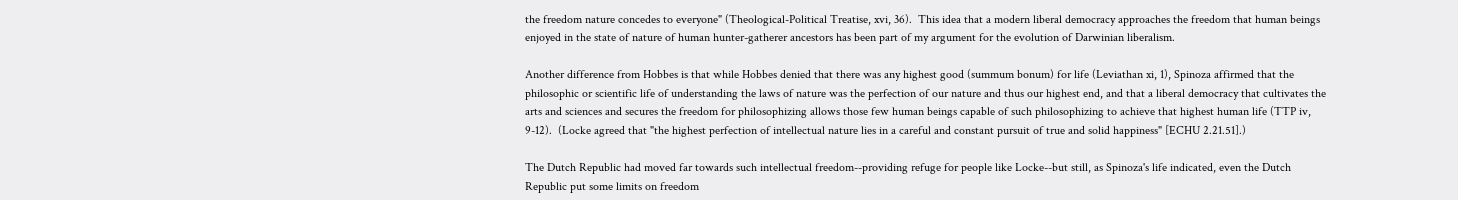the freedom nature concedes to everyone" (Theological-Political Treatise, xvi, 36).  This idea that a modern liberal democracy approaches the freedom that human beings enjoyed in the state of nature of human hunter-gatherer ancestors has been part of my argument for the evolution of Darwinian liberalism.

Another difference from Hobbes is that while Hobbes denied that there was any highest good (summum bonum) for life (Leviathan xi, 1), Spinoza affirmed that the philosophic or scientific life of understanding the laws of nature was the perfection of our nature and thus our highest end, and that a liberal democracy that cultivates the arts and sciences and secures the freedom for philosophizing allows those few human beings capable of such philosophizing to achieve that highest human life (TTP iv, 9-12).  (Locke agreed that "the highest perfection of intellectual nature lies in a careful and constant pursuit of true and solid happiness" [ECHU 2.21.51].)

The Dutch Republic had moved far towards such intellectual freedom--providing refuge for people like Locke--but still, as Spinoza's life indicated, even the Dutch Republic put some limits on freedom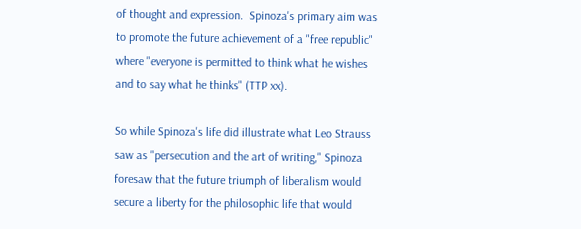of thought and expression.  Spinoza's primary aim was to promote the future achievement of a "free republic" where "everyone is permitted to think what he wishes and to say what he thinks" (TTP xx).

So while Spinoza's life did illustrate what Leo Strauss saw as "persecution and the art of writing," Spinoza foresaw that the future triumph of liberalism would secure a liberty for the philosophic life that would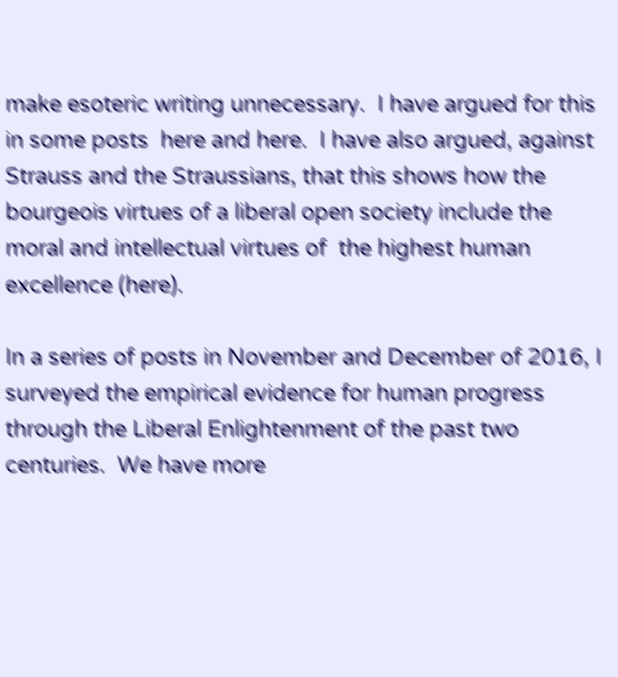make esoteric writing unnecessary.  I have argued for this in some posts  here and here.  I have also argued, against Strauss and the Straussians, that this shows how the bourgeois virtues of a liberal open society include the moral and intellectual virtues of  the highest human excellence (here).

In a series of posts in November and December of 2016, I surveyed the empirical evidence for human progress through the Liberal Enlightenment of the past two centuries.  We have more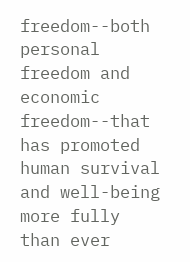freedom--both personal freedom and economic freedom--that has promoted human survival and well-being more fully than ever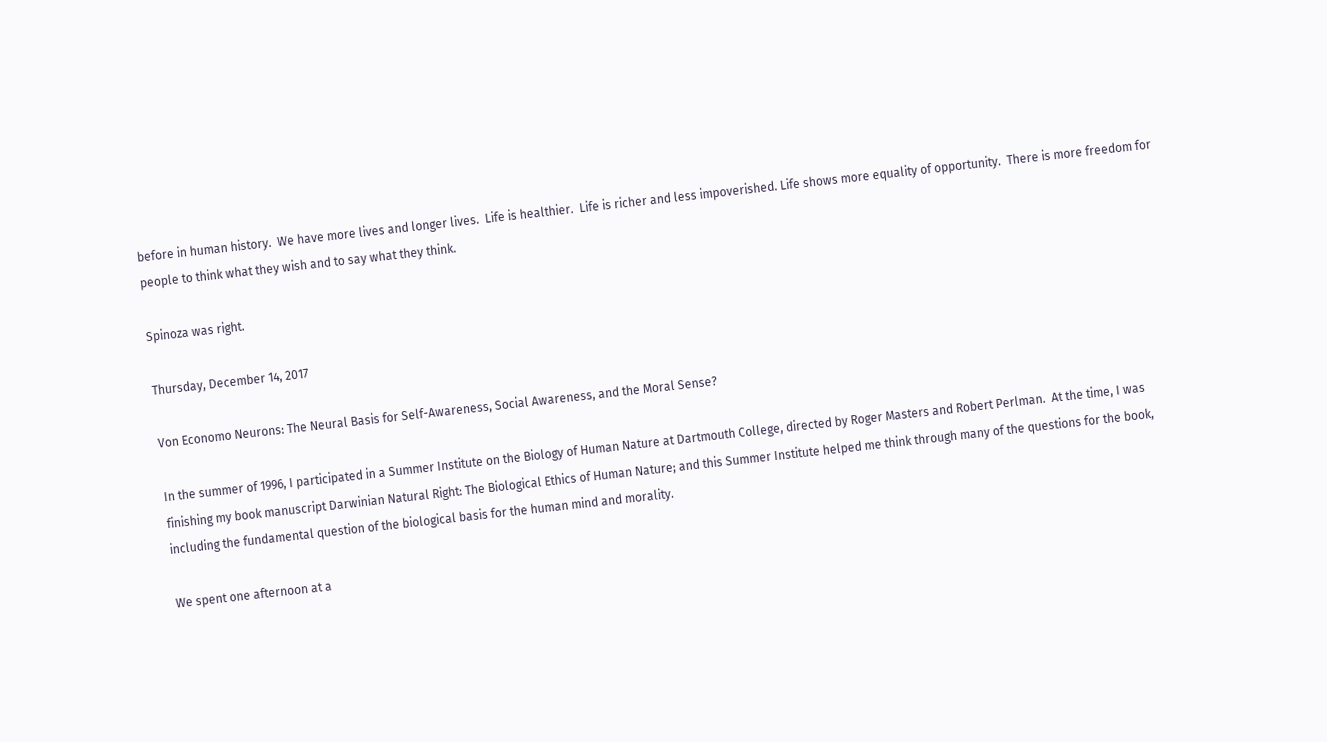before in human history.  We have more lives and longer lives.  Life is healthier.  Life is richer and less impoverished. Life shows more equality of opportunity.  There is more freedom for people to think what they wish and to say what they think.

Spinoza was right.

Thursday, December 14, 2017

Von Economo Neurons: The Neural Basis for Self-Awareness, Social Awareness, and the Moral Sense?

In the summer of 1996, I participated in a Summer Institute on the Biology of Human Nature at Dartmouth College, directed by Roger Masters and Robert Perlman.  At the time, I was finishing my book manuscript Darwinian Natural Right: The Biological Ethics of Human Nature; and this Summer Institute helped me think through many of the questions for the book, including the fundamental question of the biological basis for the human mind and morality.

We spent one afternoon at a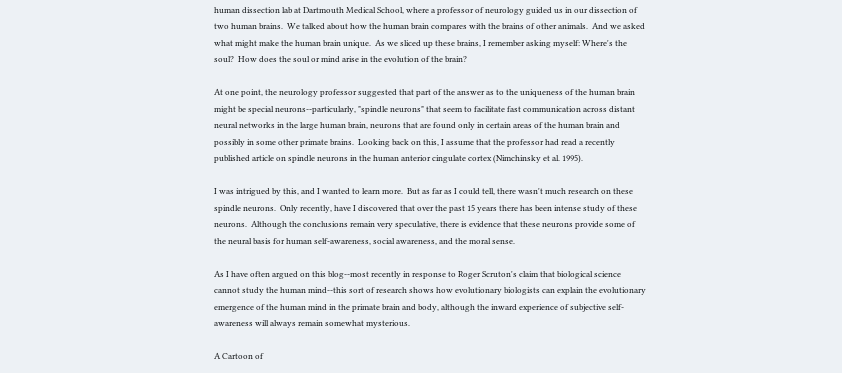human dissection lab at Dartmouth Medical School, where a professor of neurology guided us in our dissection of two human brains.  We talked about how the human brain compares with the brains of other animals.  And we asked what might make the human brain unique.  As we sliced up these brains, I remember asking myself: Where's the soul?  How does the soul or mind arise in the evolution of the brain?

At one point, the neurology professor suggested that part of the answer as to the uniqueness of the human brain might be special neurons--particularly, "spindle neurons" that seem to facilitate fast communication across distant neural networks in the large human brain, neurons that are found only in certain areas of the human brain and possibly in some other primate brains.  Looking back on this, I assume that the professor had read a recently published article on spindle neurons in the human anterior cingulate cortex (Nimchinsky et al. 1995).

I was intrigued by this, and I wanted to learn more.  But as far as I could tell, there wasn't much research on these spindle neurons.  Only recently, have I discovered that over the past 15 years there has been intense study of these neurons.  Although the conclusions remain very speculative, there is evidence that these neurons provide some of the neural basis for human self-awareness, social awareness, and the moral sense.

As I have often argued on this blog--most recently in response to Roger Scruton's claim that biological science cannot study the human mind--this sort of research shows how evolutionary biologists can explain the evolutionary emergence of the human mind in the primate brain and body, although the inward experience of subjective self-awareness will always remain somewhat mysterious.

A Cartoon of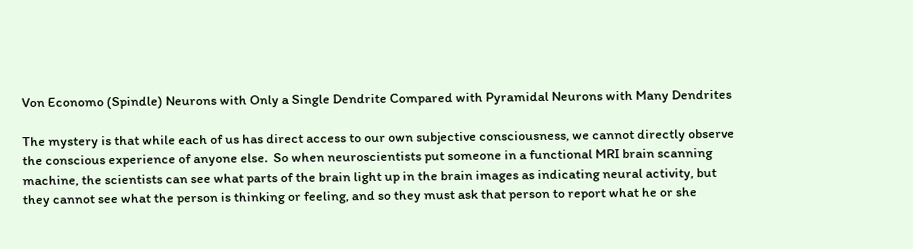Von Economo (Spindle) Neurons with Only a Single Dendrite Compared with Pyramidal Neurons with Many Dendrites

The mystery is that while each of us has direct access to our own subjective consciousness, we cannot directly observe the conscious experience of anyone else.  So when neuroscientists put someone in a functional MRI brain scanning machine, the scientists can see what parts of the brain light up in the brain images as indicating neural activity, but they cannot see what the person is thinking or feeling, and so they must ask that person to report what he or she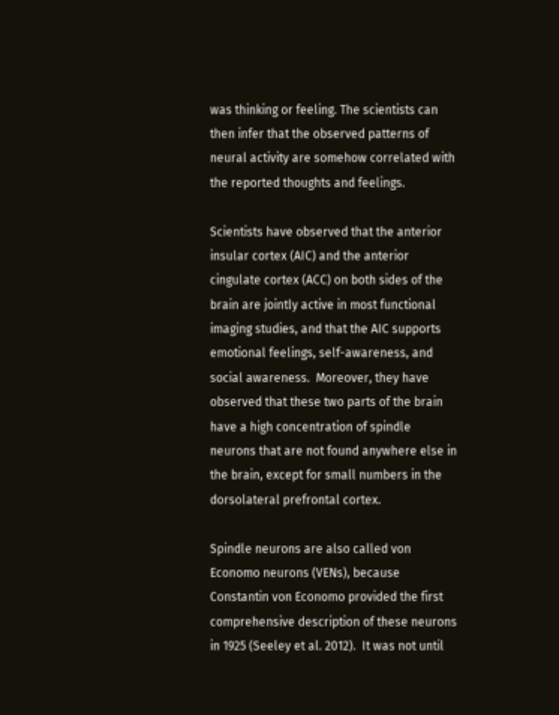was thinking or feeling. The scientists can then infer that the observed patterns of neural activity are somehow correlated with the reported thoughts and feelings.

Scientists have observed that the anterior insular cortex (AIC) and the anterior cingulate cortex (ACC) on both sides of the brain are jointly active in most functional imaging studies, and that the AIC supports emotional feelings, self-awareness, and social awareness.  Moreover, they have observed that these two parts of the brain have a high concentration of spindle neurons that are not found anywhere else in the brain, except for small numbers in the dorsolateral prefrontal cortex.

Spindle neurons are also called von Economo neurons (VENs), because Constantin von Economo provided the first comprehensive description of these neurons in 1925 (Seeley et al. 2012).  It was not until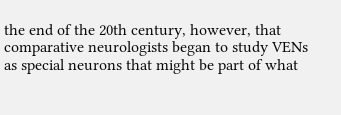the end of the 20th century, however, that comparative neurologists began to study VENs as special neurons that might be part of what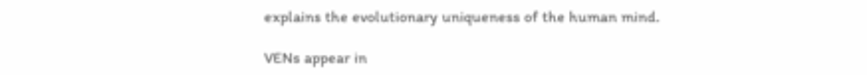explains the evolutionary uniqueness of the human mind.

VENs appear in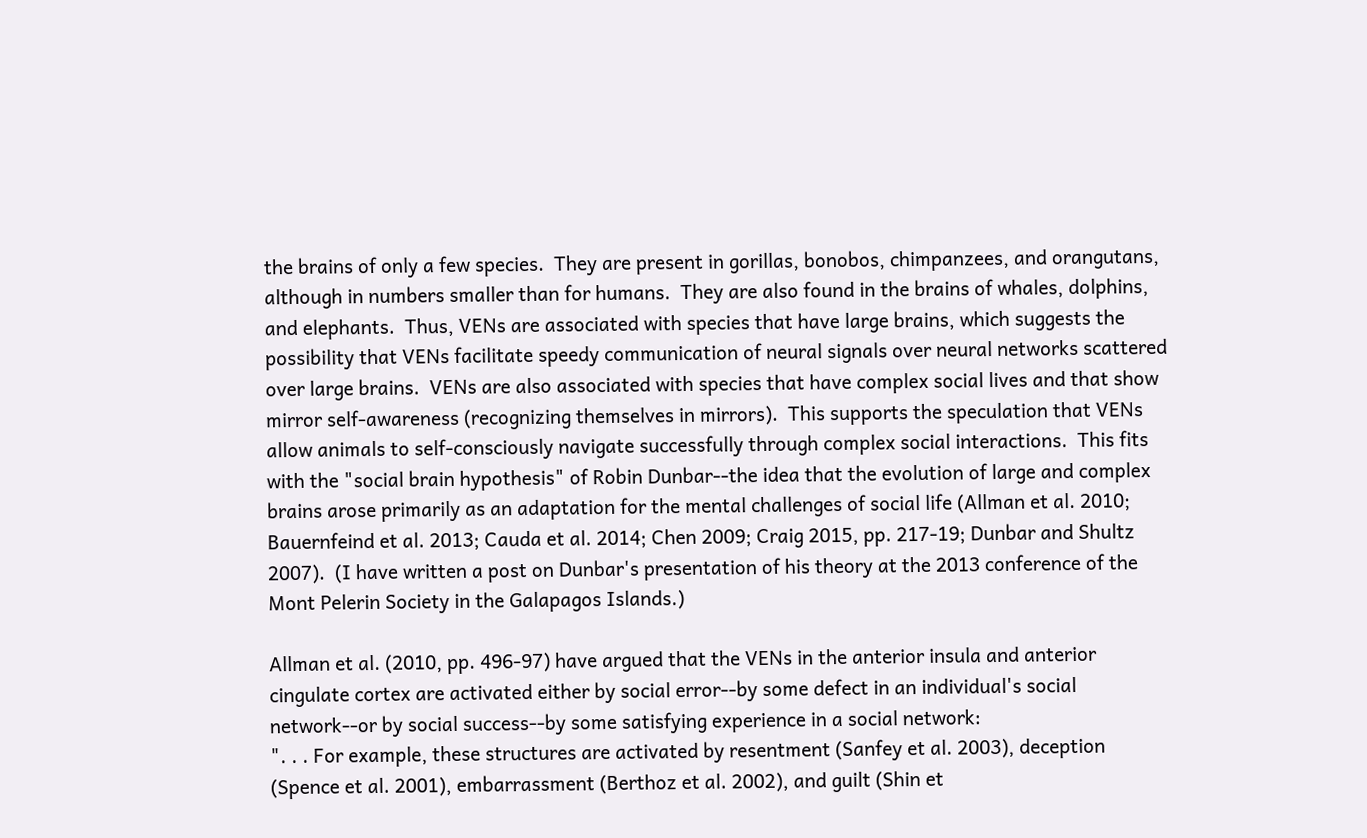the brains of only a few species.  They are present in gorillas, bonobos, chimpanzees, and orangutans, although in numbers smaller than for humans.  They are also found in the brains of whales, dolphins, and elephants.  Thus, VENs are associated with species that have large brains, which suggests the possibility that VENs facilitate speedy communication of neural signals over neural networks scattered over large brains.  VENs are also associated with species that have complex social lives and that show mirror self-awareness (recognizing themselves in mirrors).  This supports the speculation that VENs allow animals to self-consciously navigate successfully through complex social interactions.  This fits with the "social brain hypothesis" of Robin Dunbar--the idea that the evolution of large and complex brains arose primarily as an adaptation for the mental challenges of social life (Allman et al. 2010; Bauernfeind et al. 2013; Cauda et al. 2014; Chen 2009; Craig 2015, pp. 217-19; Dunbar and Shultz 2007).  (I have written a post on Dunbar's presentation of his theory at the 2013 conference of the Mont Pelerin Society in the Galapagos Islands.)

Allman et al. (2010, pp. 496-97) have argued that the VENs in the anterior insula and anterior cingulate cortex are activated either by social error--by some defect in an individual's social network--or by social success--by some satisfying experience in a social network:
". . . For example, these structures are activated by resentment (Sanfey et al. 2003), deception (Spence et al. 2001), embarrassment (Berthoz et al. 2002), and guilt (Shin et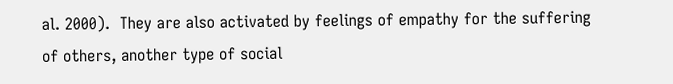al. 2000).  They are also activated by feelings of empathy for the suffering of others, another type of social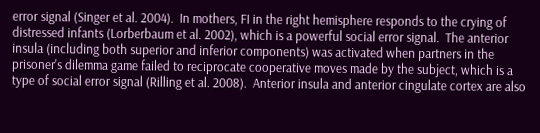error signal (Singer et al. 2004).  In mothers, FI in the right hemisphere responds to the crying of distressed infants (Lorberbaum et al. 2002), which is a powerful social error signal.  The anterior insula (including both superior and inferior components) was activated when partners in the prisoner's dilemma game failed to reciprocate cooperative moves made by the subject, which is a type of social error signal (Rilling et al. 2008).  Anterior insula and anterior cingulate cortex are also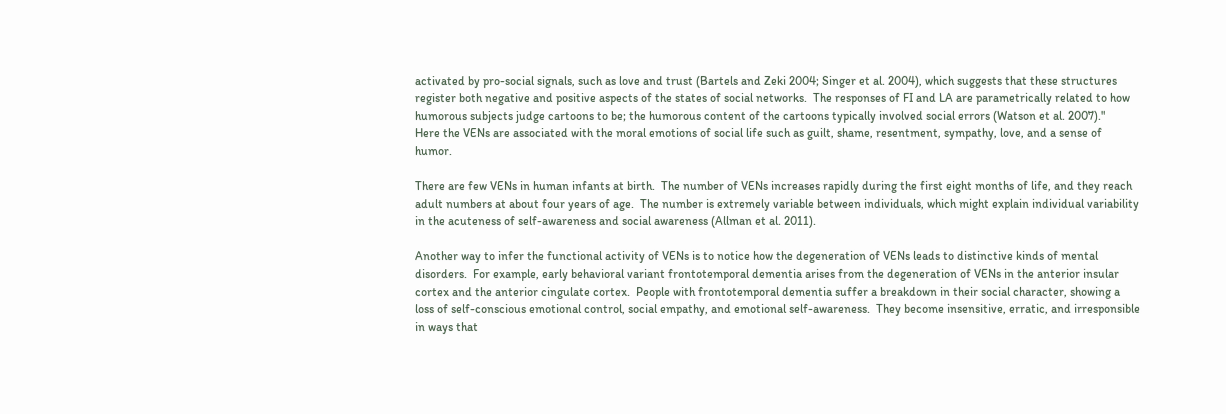activated by pro-social signals, such as love and trust (Bartels and Zeki 2004; Singer et al. 2004), which suggests that these structures register both negative and positive aspects of the states of social networks.  The responses of FI and LA are parametrically related to how humorous subjects judge cartoons to be; the humorous content of the cartoons typically involved social errors (Watson et al. 2007)."
Here the VENs are associated with the moral emotions of social life such as guilt, shame, resentment, sympathy, love, and a sense of humor.

There are few VENs in human infants at birth.  The number of VENs increases rapidly during the first eight months of life, and they reach adult numbers at about four years of age.  The number is extremely variable between individuals, which might explain individual variability in the acuteness of self-awareness and social awareness (Allman et al. 2011).

Another way to infer the functional activity of VENs is to notice how the degeneration of VENs leads to distinctive kinds of mental disorders.  For example, early behavioral variant frontotemporal dementia arises from the degeneration of VENs in the anterior insular cortex and the anterior cingulate cortex.  People with frontotemporal dementia suffer a breakdown in their social character, showing a loss of self-conscious emotional control, social empathy, and emotional self-awareness.  They become insensitive, erratic, and irresponsible in ways that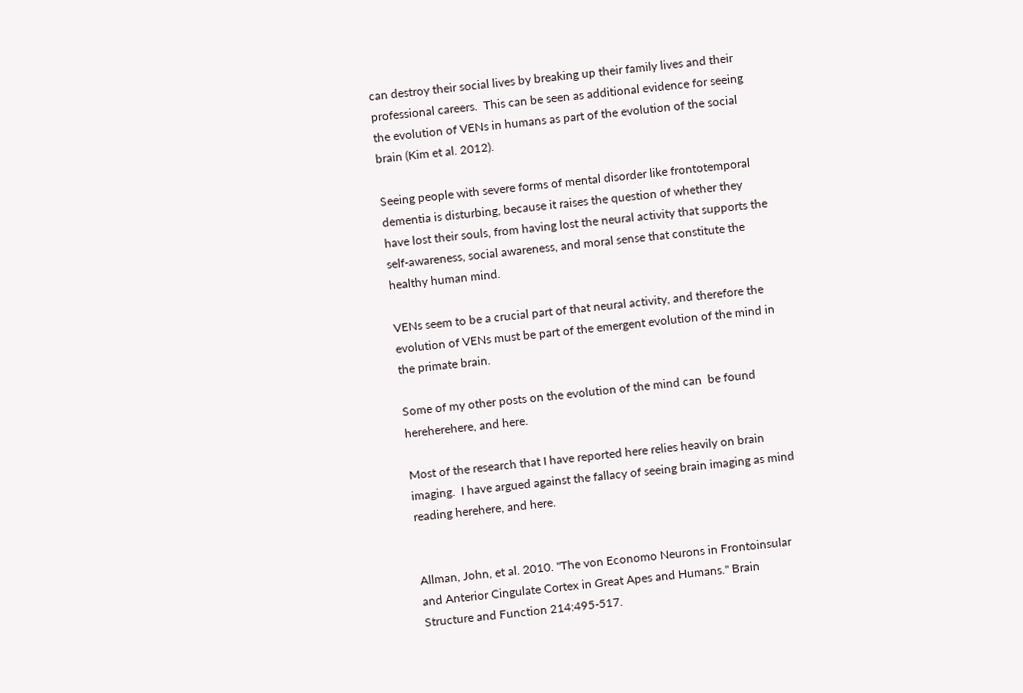can destroy their social lives by breaking up their family lives and their professional careers.  This can be seen as additional evidence for seeing the evolution of VENs in humans as part of the evolution of the social brain (Kim et al. 2012).

Seeing people with severe forms of mental disorder like frontotemporal dementia is disturbing, because it raises the question of whether they have lost their souls, from having lost the neural activity that supports the self-awareness, social awareness, and moral sense that constitute the healthy human mind.

VENs seem to be a crucial part of that neural activity, and therefore the evolution of VENs must be part of the emergent evolution of the mind in the primate brain.

Some of my other posts on the evolution of the mind can  be found hereherehere, and here.

Most of the research that I have reported here relies heavily on brain imaging.  I have argued against the fallacy of seeing brain imaging as mind reading herehere, and here.


Allman, John, et al. 2010. "The von Economo Neurons in Frontoinsular and Anterior Cingulate Cortex in Great Apes and Humans." Brain Structure and Function 214:495-517.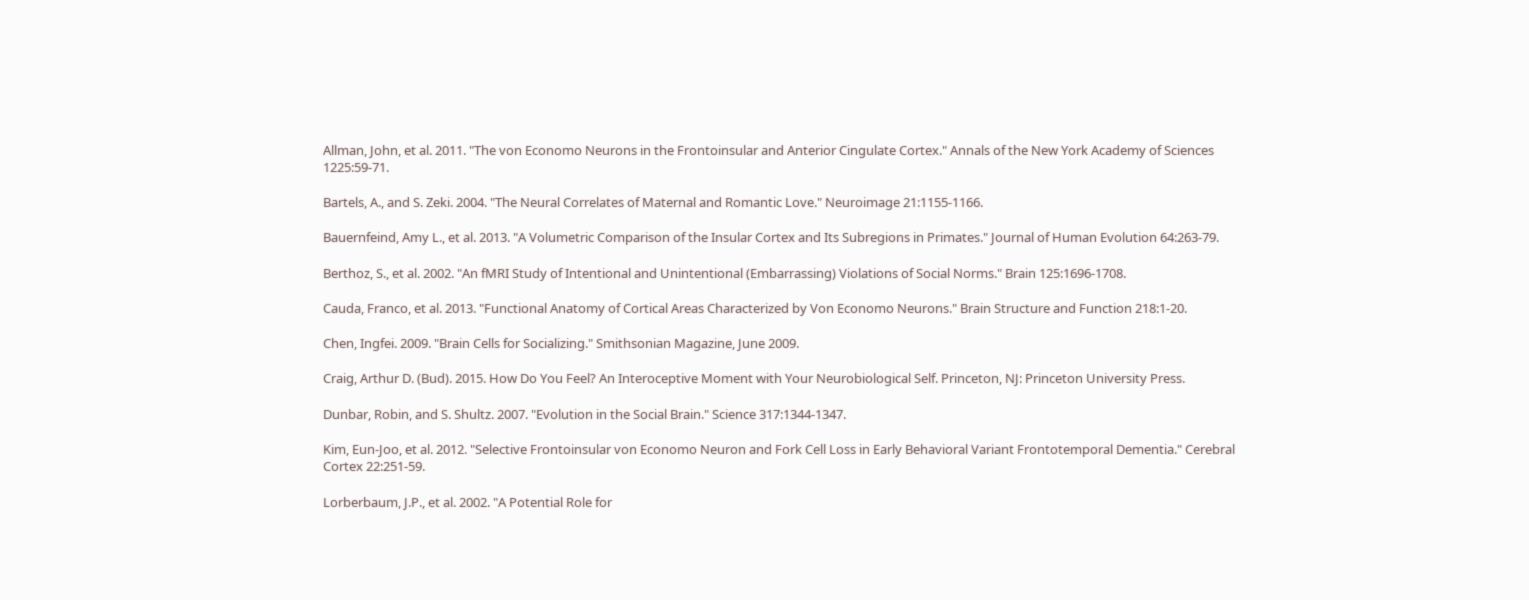Allman, John, et al. 2011. "The von Economo Neurons in the Frontoinsular and Anterior Cingulate Cortex." Annals of the New York Academy of Sciences 1225:59-71.

Bartels, A., and S. Zeki. 2004. "The Neural Correlates of Maternal and Romantic Love." Neuroimage 21:1155-1166.

Bauernfeind, Amy L., et al. 2013. "A Volumetric Comparison of the Insular Cortex and Its Subregions in Primates." Journal of Human Evolution 64:263-79.

Berthoz, S., et al. 2002. "An fMRI Study of Intentional and Unintentional (Embarrassing) Violations of Social Norms." Brain 125:1696-1708.

Cauda, Franco, et al. 2013. "Functional Anatomy of Cortical Areas Characterized by Von Economo Neurons." Brain Structure and Function 218:1-20.

Chen, Ingfei. 2009. "Brain Cells for Socializing." Smithsonian Magazine, June 2009.

Craig, Arthur D. (Bud). 2015. How Do You Feel? An Interoceptive Moment with Your Neurobiological Self. Princeton, NJ: Princeton University Press.

Dunbar, Robin, and S. Shultz. 2007. "Evolution in the Social Brain." Science 317:1344-1347.

Kim, Eun-Joo, et al. 2012. "Selective Frontoinsular von Economo Neuron and Fork Cell Loss in Early Behavioral Variant Frontotemporal Dementia." Cerebral Cortex 22:251-59.

Lorberbaum, J.P., et al. 2002. "A Potential Role for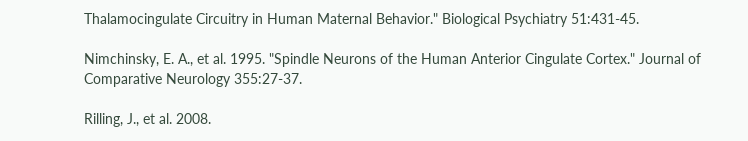Thalamocingulate Circuitry in Human Maternal Behavior." Biological Psychiatry 51:431-45.

Nimchinsky, E. A., et al. 1995. "Spindle Neurons of the Human Anterior Cingulate Cortex." Journal of Comparative Neurology 355:27-37.

Rilling, J., et al. 2008.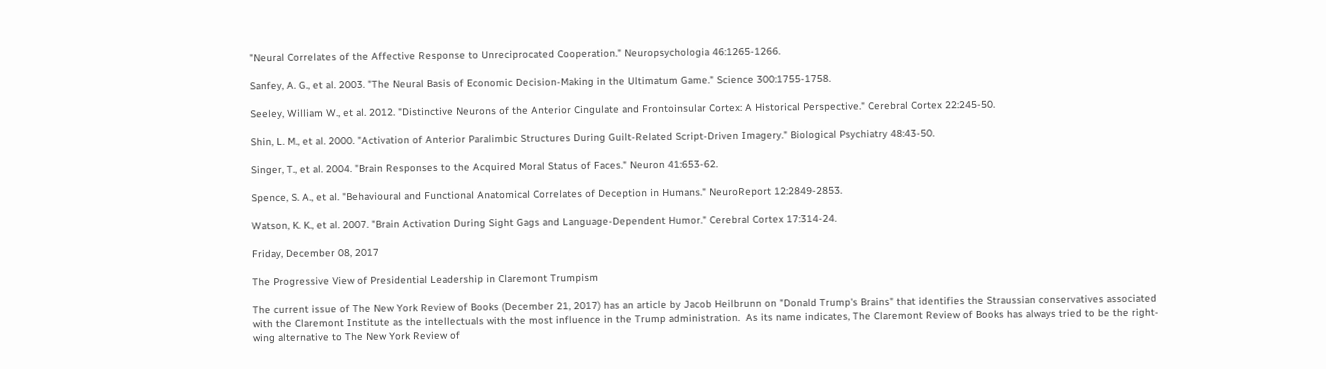"Neural Correlates of the Affective Response to Unreciprocated Cooperation." Neuropsychologia 46:1265-1266.

Sanfey, A. G., et al. 2003. "The Neural Basis of Economic Decision-Making in the Ultimatum Game." Science 300:1755-1758.

Seeley, William W., et al. 2012. "Distinctive Neurons of the Anterior Cingulate and Frontoinsular Cortex: A Historical Perspective." Cerebral Cortex 22:245-50.

Shin, L. M., et al. 2000. "Activation of Anterior Paralimbic Structures During Guilt-Related Script-Driven Imagery." Biological Psychiatry 48:43-50.

Singer, T., et al. 2004. "Brain Responses to the Acquired Moral Status of Faces." Neuron 41:653-62.

Spence, S. A., et al. "Behavioural and Functional Anatomical Correlates of Deception in Humans." NeuroReport 12:2849-2853.

Watson, K. K., et al. 2007. "Brain Activation During Sight Gags and Language-Dependent Humor." Cerebral Cortex 17:314-24.

Friday, December 08, 2017

The Progressive View of Presidential Leadership in Claremont Trumpism

The current issue of The New York Review of Books (December 21, 2017) has an article by Jacob Heilbrunn on "Donald Trump's Brains" that identifies the Straussian conservatives associated with the Claremont Institute as the intellectuals with the most influence in the Trump administration.  As its name indicates, The Claremont Review of Books has always tried to be the right-wing alternative to The New York Review of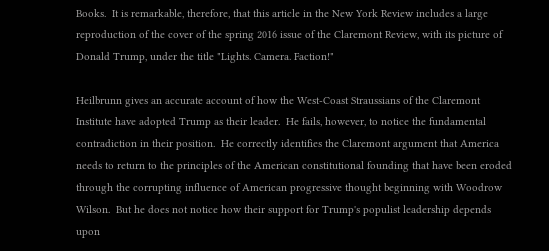Books.  It is remarkable, therefore, that this article in the New York Review includes a large reproduction of the cover of the spring 2016 issue of the Claremont Review, with its picture of Donald Trump, under the title "Lights. Camera. Faction!"

Heilbrunn gives an accurate account of how the West-Coast Straussians of the Claremont Institute have adopted Trump as their leader.  He fails, however, to notice the fundamental contradiction in their position.  He correctly identifies the Claremont argument that America needs to return to the principles of the American constitutional founding that have been eroded through the corrupting influence of American progressive thought beginning with Woodrow Wilson.  But he does not notice how their support for Trump's populist leadership depends upon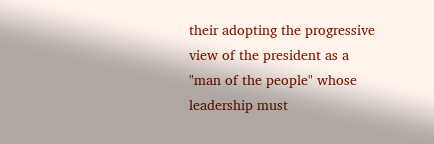their adopting the progressive view of the president as a "man of the people" whose leadership must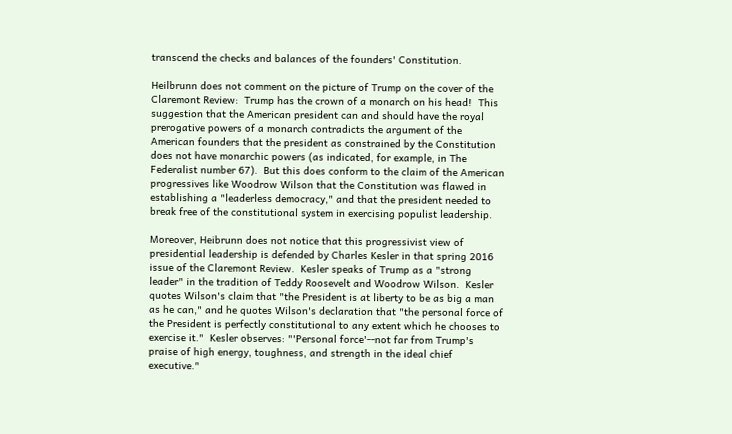transcend the checks and balances of the founders' Constitution.

Heilbrunn does not comment on the picture of Trump on the cover of the Claremont Review:  Trump has the crown of a monarch on his head!  This suggestion that the American president can and should have the royal prerogative powers of a monarch contradicts the argument of the American founders that the president as constrained by the Constitution does not have monarchic powers (as indicated, for example, in The Federalist number 67).  But this does conform to the claim of the American progressives like Woodrow Wilson that the Constitution was flawed in establishing a "leaderless democracy," and that the president needed to break free of the constitutional system in exercising populist leadership.

Moreover, Heibrunn does not notice that this progressivist view of presidential leadership is defended by Charles Kesler in that spring 2016 issue of the Claremont Review.  Kesler speaks of Trump as a "strong leader" in the tradition of Teddy Roosevelt and Woodrow Wilson.  Kesler quotes Wilson's claim that "the President is at liberty to be as big a man as he can," and he quotes Wilson's declaration that "the personal force of the President is perfectly constitutional to any extent which he chooses to exercise it."  Kesler observes: "'Personal force'--not far from Trump's praise of high energy, toughness, and strength in the ideal chief executive."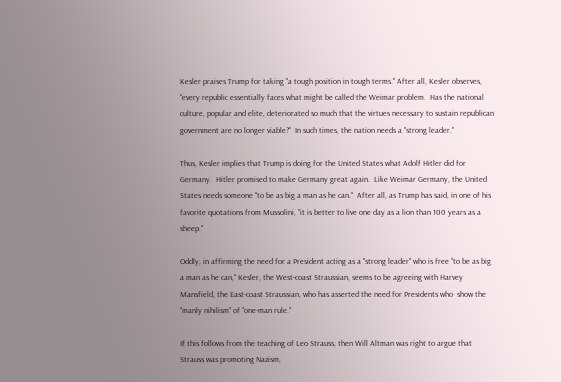Kesler praises Trump for taking "a tough position in tough terms." After all, Kesler observes, "every republic essentially faces what might be called the Weimar problem.  Has the national culture, popular and elite, deteriorated so much that the virtues necessary to sustain republican government are no longer viable?"  In such times, the nation needs a "strong leader."

Thus, Kesler implies that Trump is doing for the United States what Adolf Hitler did for Germany.  Hitler promised to make Germany great again.  Like Weimar Germany, the United States needs someone "to be as big a man as he can."  After all, as Trump has said, in one of his favorite quotations from Mussolini, "it is better to live one day as a lion than 100 years as a sheep."

Oddly, in affirming the need for a President acting as a "strong leader" who is free "to be as big a man as he can," Kesler, the West-coast Straussian, seems to be agreeing with Harvey Mansfield, the East-coast Straussian, who has asserted the need for Presidents who  show the "manly nihilism" of "one-man rule."

If this follows from the teaching of Leo Strauss, then Will Altman was right to argue that Strauss was promoting Nazism,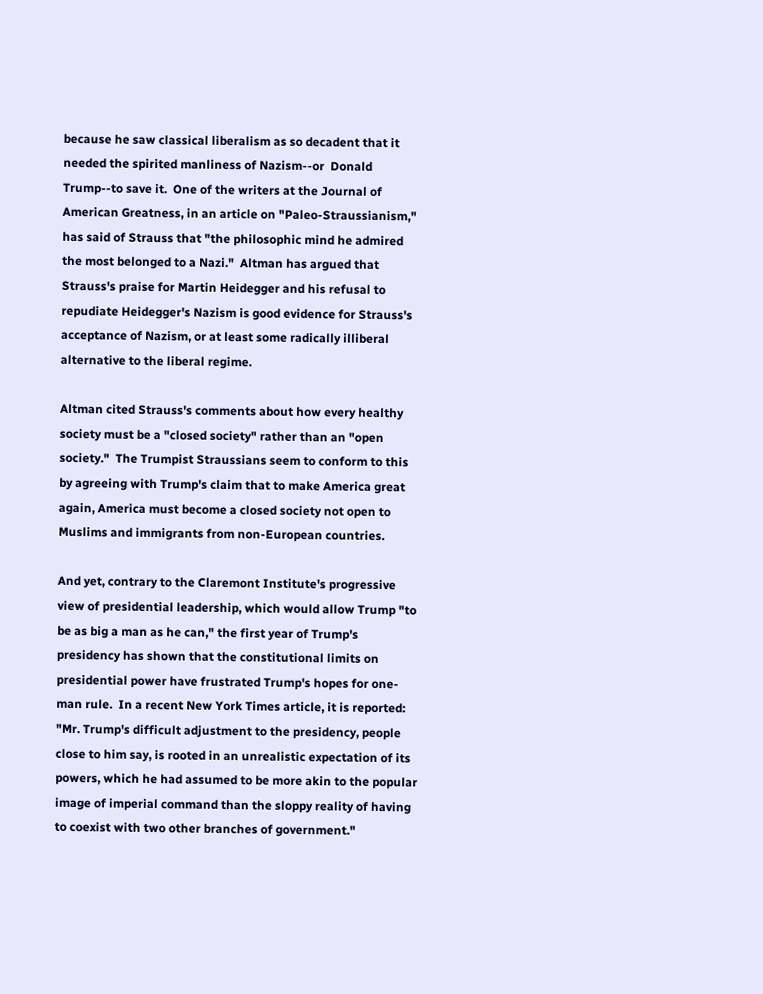because he saw classical liberalism as so decadent that it needed the spirited manliness of Nazism--or  Donald Trump--to save it.  One of the writers at the Journal of American Greatness, in an article on "Paleo-Straussianism," has said of Strauss that "the philosophic mind he admired the most belonged to a Nazi."  Altman has argued that Strauss's praise for Martin Heidegger and his refusal to repudiate Heidegger's Nazism is good evidence for Strauss's acceptance of Nazism, or at least some radically illiberal alternative to the liberal regime.

Altman cited Strauss's comments about how every healthy society must be a "closed society" rather than an "open society."  The Trumpist Straussians seem to conform to this  by agreeing with Trump's claim that to make America great again, America must become a closed society not open to Muslims and immigrants from non-European countries.

And yet, contrary to the Claremont Institute's progressive view of presidential leadership, which would allow Trump "to be as big a man as he can," the first year of Trump's presidency has shown that the constitutional limits on presidential power have frustrated Trump's hopes for one-man rule.  In a recent New York Times article, it is reported: "Mr. Trump's difficult adjustment to the presidency, people close to him say, is rooted in an unrealistic expectation of its powers, which he had assumed to be more akin to the popular image of imperial command than the sloppy reality of having to coexist with two other branches of government."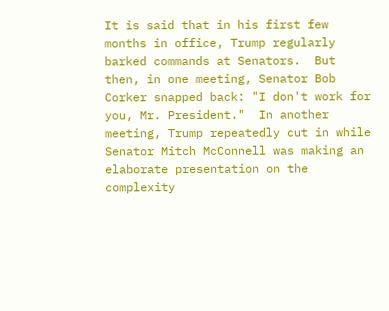It is said that in his first few months in office, Trump regularly barked commands at Senators.  But then, in one meeting, Senator Bob Corker snapped back: "I don't work for you, Mr. President."  In another meeting, Trump repeatedly cut in while Senator Mitch McConnell was making an elaborate presentation on the complexity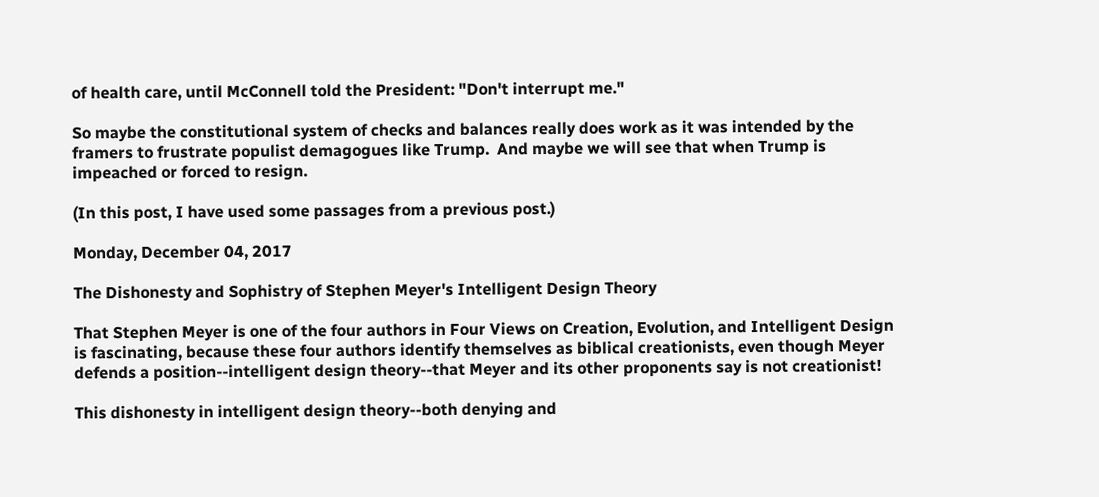of health care, until McConnell told the President: "Don't interrupt me."

So maybe the constitutional system of checks and balances really does work as it was intended by the framers to frustrate populist demagogues like Trump.  And maybe we will see that when Trump is impeached or forced to resign.

(In this post, I have used some passages from a previous post.)

Monday, December 04, 2017

The Dishonesty and Sophistry of Stephen Meyer's Intelligent Design Theory

That Stephen Meyer is one of the four authors in Four Views on Creation, Evolution, and Intelligent Design is fascinating, because these four authors identify themselves as biblical creationists, even though Meyer defends a position--intelligent design theory--that Meyer and its other proponents say is not creationist!

This dishonesty in intelligent design theory--both denying and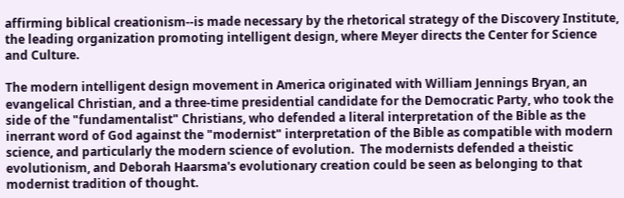affirming biblical creationism--is made necessary by the rhetorical strategy of the Discovery Institute, the leading organization promoting intelligent design, where Meyer directs the Center for Science and Culture.

The modern intelligent design movement in America originated with William Jennings Bryan, an evangelical Christian, and a three-time presidential candidate for the Democratic Party, who took the side of the "fundamentalist" Christians, who defended a literal interpretation of the Bible as the inerrant word of God against the "modernist" interpretation of the Bible as compatible with modern science, and particularly the modern science of evolution.  The modernists defended a theistic evolutionism, and Deborah Haarsma's evolutionary creation could be seen as belonging to that modernist tradition of thought.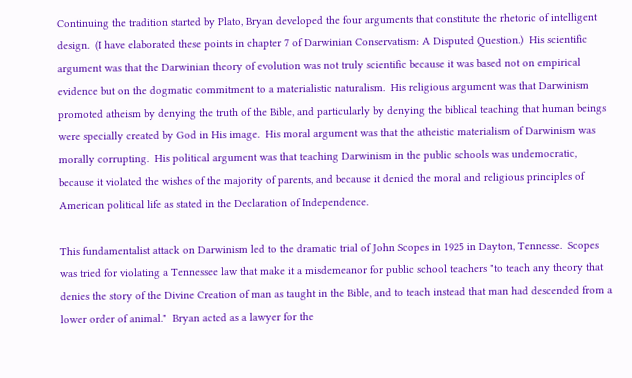Continuing the tradition started by Plato, Bryan developed the four arguments that constitute the rhetoric of intelligent design.  (I have elaborated these points in chapter 7 of Darwinian Conservatism: A Disputed Question.)  His scientific argument was that the Darwinian theory of evolution was not truly scientific because it was based not on empirical evidence but on the dogmatic commitment to a materialistic naturalism.  His religious argument was that Darwinism promoted atheism by denying the truth of the Bible, and particularly by denying the biblical teaching that human beings were specially created by God in His image.  His moral argument was that the atheistic materialism of Darwinism was morally corrupting.  His political argument was that teaching Darwinism in the public schools was undemocratic, because it violated the wishes of the majority of parents, and because it denied the moral and religious principles of American political life as stated in the Declaration of Independence.

This fundamentalist attack on Darwinism led to the dramatic trial of John Scopes in 1925 in Dayton, Tennesse.  Scopes was tried for violating a Tennessee law that make it a misdemeanor for public school teachers "to teach any theory that denies the story of the Divine Creation of man as taught in the Bible, and to teach instead that man had descended from a lower order of animal."  Bryan acted as a lawyer for the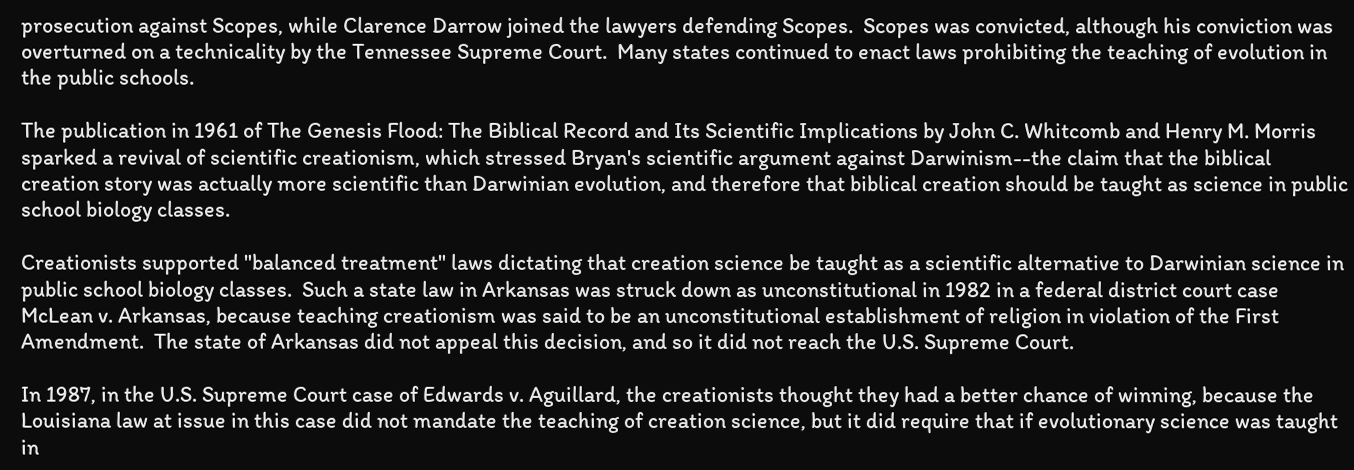prosecution against Scopes, while Clarence Darrow joined the lawyers defending Scopes.  Scopes was convicted, although his conviction was overturned on a technicality by the Tennessee Supreme Court.  Many states continued to enact laws prohibiting the teaching of evolution in the public schools.

The publication in 1961 of The Genesis Flood: The Biblical Record and Its Scientific Implications by John C. Whitcomb and Henry M. Morris sparked a revival of scientific creationism, which stressed Bryan's scientific argument against Darwinism--the claim that the biblical creation story was actually more scientific than Darwinian evolution, and therefore that biblical creation should be taught as science in public school biology classes.

Creationists supported "balanced treatment" laws dictating that creation science be taught as a scientific alternative to Darwinian science in public school biology classes.  Such a state law in Arkansas was struck down as unconstitutional in 1982 in a federal district court case McLean v. Arkansas, because teaching creationism was said to be an unconstitutional establishment of religion in violation of the First Amendment.  The state of Arkansas did not appeal this decision, and so it did not reach the U.S. Supreme Court.

In 1987, in the U.S. Supreme Court case of Edwards v. Aguillard, the creationists thought they had a better chance of winning, because the Louisiana law at issue in this case did not mandate the teaching of creation science, but it did require that if evolutionary science was taught in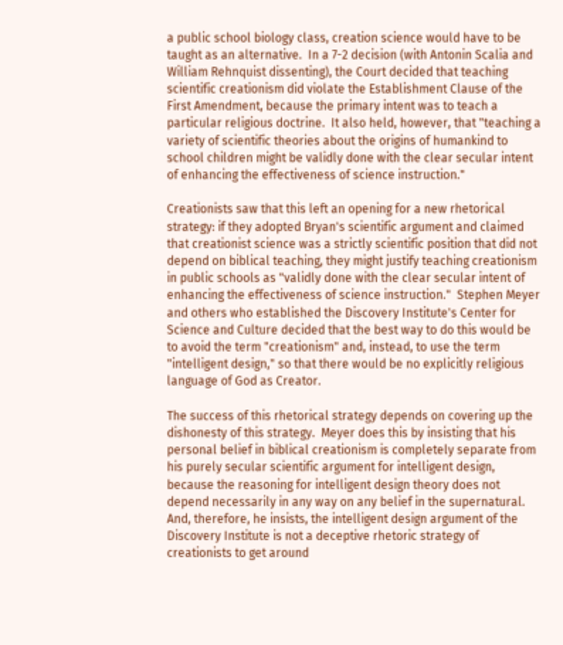a public school biology class, creation science would have to be taught as an alternative.  In a 7-2 decision (with Antonin Scalia and William Rehnquist dissenting), the Court decided that teaching scientific creationism did violate the Establishment Clause of the First Amendment, because the primary intent was to teach a particular religious doctrine.  It also held, however, that "teaching a variety of scientific theories about the origins of humankind to school children might be validly done with the clear secular intent of enhancing the effectiveness of science instruction."

Creationists saw that this left an opening for a new rhetorical strategy: if they adopted Bryan's scientific argument and claimed that creationist science was a strictly scientific position that did not depend on biblical teaching, they might justify teaching creationism in public schools as "validly done with the clear secular intent of enhancing the effectiveness of science instruction."  Stephen Meyer and others who established the Discovery Institute's Center for Science and Culture decided that the best way to do this would be to avoid the term "creationism" and, instead, to use the term "intelligent design," so that there would be no explicitly religious language of God as Creator.

The success of this rhetorical strategy depends on covering up the dishonesty of this strategy.  Meyer does this by insisting that his personal belief in biblical creationism is completely separate from his purely secular scientific argument for intelligent design, because the reasoning for intelligent design theory does not depend necessarily in any way on any belief in the supernatural.  And, therefore, he insists, the intelligent design argument of the Discovery Institute is not a deceptive rhetoric strategy of creationists to get around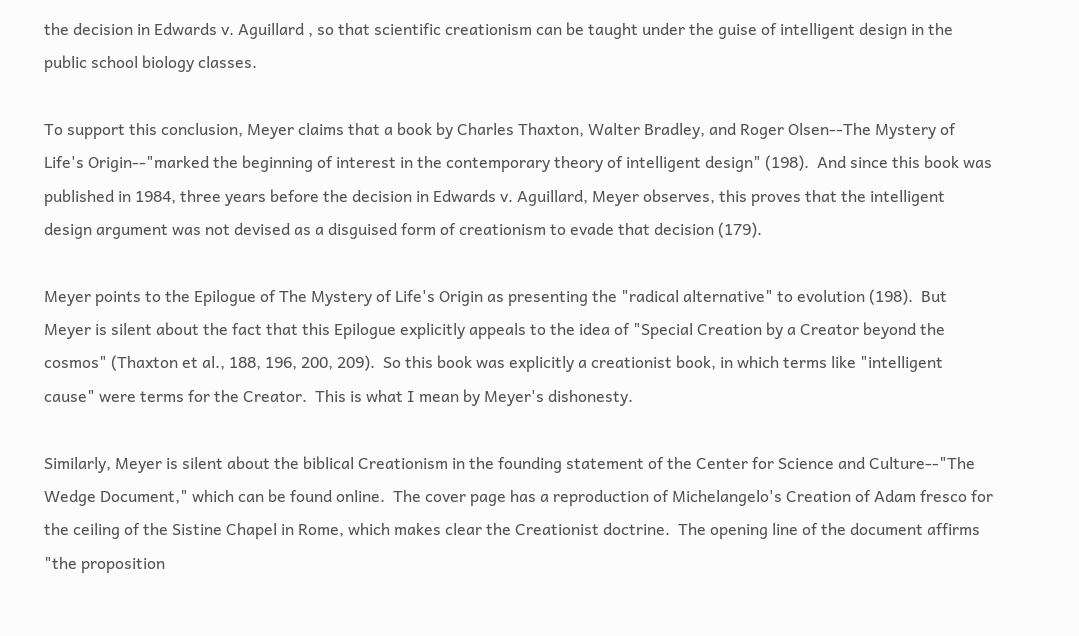the decision in Edwards v. Aguillard , so that scientific creationism can be taught under the guise of intelligent design in the public school biology classes.

To support this conclusion, Meyer claims that a book by Charles Thaxton, Walter Bradley, and Roger Olsen--The Mystery of Life's Origin--"marked the beginning of interest in the contemporary theory of intelligent design" (198).  And since this book was published in 1984, three years before the decision in Edwards v. Aguillard, Meyer observes, this proves that the intelligent design argument was not devised as a disguised form of creationism to evade that decision (179).

Meyer points to the Epilogue of The Mystery of Life's Origin as presenting the "radical alternative" to evolution (198).  But Meyer is silent about the fact that this Epilogue explicitly appeals to the idea of "Special Creation by a Creator beyond the cosmos" (Thaxton et al., 188, 196, 200, 209).  So this book was explicitly a creationist book, in which terms like "intelligent cause" were terms for the Creator.  This is what I mean by Meyer's dishonesty.

Similarly, Meyer is silent about the biblical Creationism in the founding statement of the Center for Science and Culture--"The Wedge Document," which can be found online.  The cover page has a reproduction of Michelangelo's Creation of Adam fresco for the ceiling of the Sistine Chapel in Rome, which makes clear the Creationist doctrine.  The opening line of the document affirms "the proposition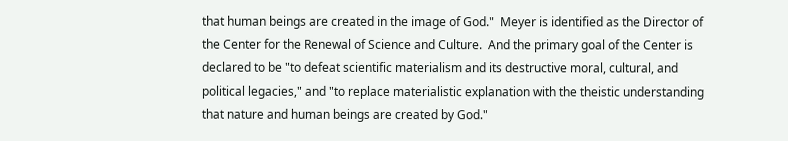that human beings are created in the image of God."  Meyer is identified as the Director of the Center for the Renewal of Science and Culture.  And the primary goal of the Center is declared to be "to defeat scientific materialism and its destructive moral, cultural, and political legacies," and "to replace materialistic explanation with the theistic understanding that nature and human beings are created by God."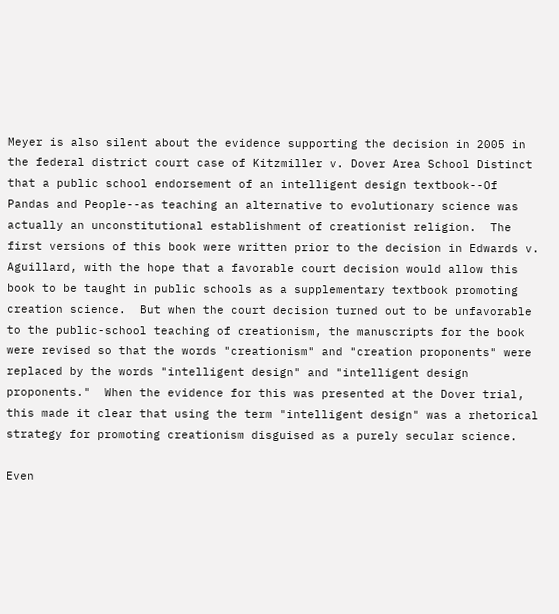Meyer is also silent about the evidence supporting the decision in 2005 in the federal district court case of Kitzmiller v. Dover Area School Distinct that a public school endorsement of an intelligent design textbook--Of Pandas and People--as teaching an alternative to evolutionary science was actually an unconstitutional establishment of creationist religion.  The first versions of this book were written prior to the decision in Edwards v. Aguillard, with the hope that a favorable court decision would allow this book to be taught in public schools as a supplementary textbook promoting creation science.  But when the court decision turned out to be unfavorable to the public-school teaching of creationism, the manuscripts for the book were revised so that the words "creationism" and "creation proponents" were replaced by the words "intelligent design" and "intelligent design proponents."  When the evidence for this was presented at the Dover trial, this made it clear that using the term "intelligent design" was a rhetorical strategy for promoting creationism disguised as a purely secular science.

Even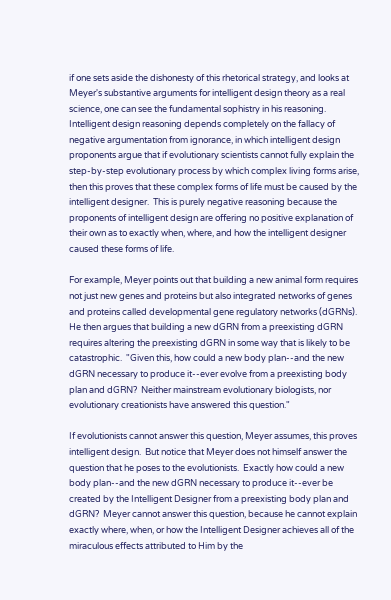if one sets aside the dishonesty of this rhetorical strategy, and looks at Meyer's substantive arguments for intelligent design theory as a real science, one can see the fundamental sophistry in his reasoning.  Intelligent design reasoning depends completely on the fallacy of negative argumentation from ignorance, in which intelligent design proponents argue that if evolutionary scientists cannot fully explain the step-by-step evolutionary process by which complex living forms arise, then this proves that these complex forms of life must be caused by the intelligent designer.  This is purely negative reasoning because the proponents of intelligent design are offering no positive explanation of their own as to exactly when, where, and how the intelligent designer caused these forms of life.

For example, Meyer points out that building a new animal form requires not just new genes and proteins but also integrated networks of genes and proteins called developmental gene regulatory networks (dGRNs).  He then argues that building a new dGRN from a preexisting dGRN requires altering the preexisting dGRN in some way that is likely to be catastrophic.  "Given this, how could a new body plan--and the new dGRN necessary to produce it--ever evolve from a preexisting body plan and dGRN?  Neither mainstream evolutionary biologists, nor evolutionary creationists have answered this question."

If evolutionists cannot answer this question, Meyer assumes, this proves intelligent design.  But notice that Meyer does not himself answer the question that he poses to the evolutionists.  Exactly how could a new body plan--and the new dGRN necessary to produce it--ever be created by the Intelligent Designer from a preexisting body plan and dGRN?  Meyer cannot answer this question, because he cannot explain exactly where, when, or how the Intelligent Designer achieves all of the miraculous effects attributed to Him by the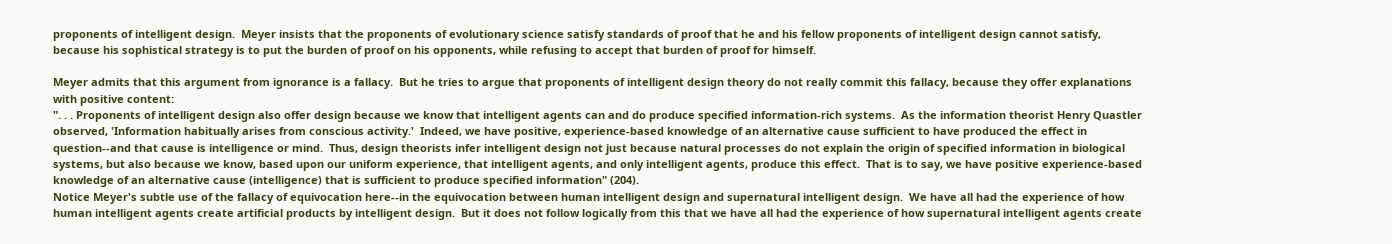proponents of intelligent design.  Meyer insists that the proponents of evolutionary science satisfy standards of proof that he and his fellow proponents of intelligent design cannot satisfy, because his sophistical strategy is to put the burden of proof on his opponents, while refusing to accept that burden of proof for himself.

Meyer admits that this argument from ignorance is a fallacy.  But he tries to argue that proponents of intelligent design theory do not really commit this fallacy, because they offer explanations with positive content:
". . . Proponents of intelligent design also offer design because we know that intelligent agents can and do produce specified information-rich systems.  As the information theorist Henry Quastler observed, 'Information habitually arises from conscious activity.'  Indeed, we have positive, experience-based knowledge of an alternative cause sufficient to have produced the effect in question--and that cause is intelligence or mind.  Thus, design theorists infer intelligent design not just because natural processes do not explain the origin of specified information in biological systems, but also because we know, based upon our uniform experience, that intelligent agents, and only intelligent agents, produce this effect.  That is to say, we have positive experience-based knowledge of an alternative cause (intelligence) that is sufficient to produce specified information" (204).
Notice Meyer's subtle use of the fallacy of equivocation here--in the equivocation between human intelligent design and supernatural intelligent design.  We have all had the experience of how human intelligent agents create artificial products by intelligent design.  But it does not follow logically from this that we have all had the experience of how supernatural intelligent agents create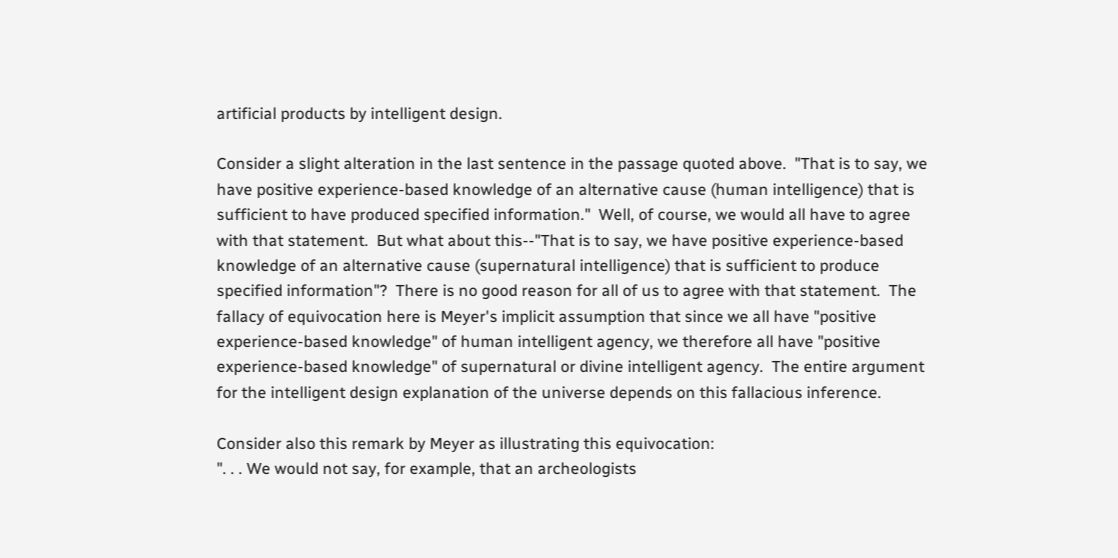artificial products by intelligent design.

Consider a slight alteration in the last sentence in the passage quoted above.  "That is to say, we have positive experience-based knowledge of an alternative cause (human intelligence) that is sufficient to have produced specified information."  Well, of course, we would all have to agree with that statement.  But what about this--"That is to say, we have positive experience-based knowledge of an alternative cause (supernatural intelligence) that is sufficient to produce specified information"?  There is no good reason for all of us to agree with that statement.  The fallacy of equivocation here is Meyer's implicit assumption that since we all have "positive experience-based knowledge" of human intelligent agency, we therefore all have "positive experience-based knowledge" of supernatural or divine intelligent agency.  The entire argument for the intelligent design explanation of the universe depends on this fallacious inference.

Consider also this remark by Meyer as illustrating this equivocation:
". . . We would not say, for example, that an archeologists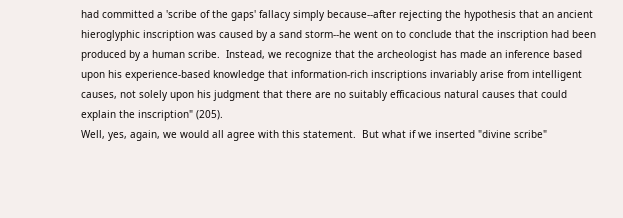had committed a 'scribe of the gaps' fallacy simply because--after rejecting the hypothesis that an ancient hieroglyphic inscription was caused by a sand storm--he went on to conclude that the inscription had been produced by a human scribe.  Instead, we recognize that the archeologist has made an inference based upon his experience-based knowledge that information-rich inscriptions invariably arise from intelligent causes, not solely upon his judgment that there are no suitably efficacious natural causes that could explain the inscription" (205).
Well, yes, again, we would all agree with this statement.  But what if we inserted "divine scribe"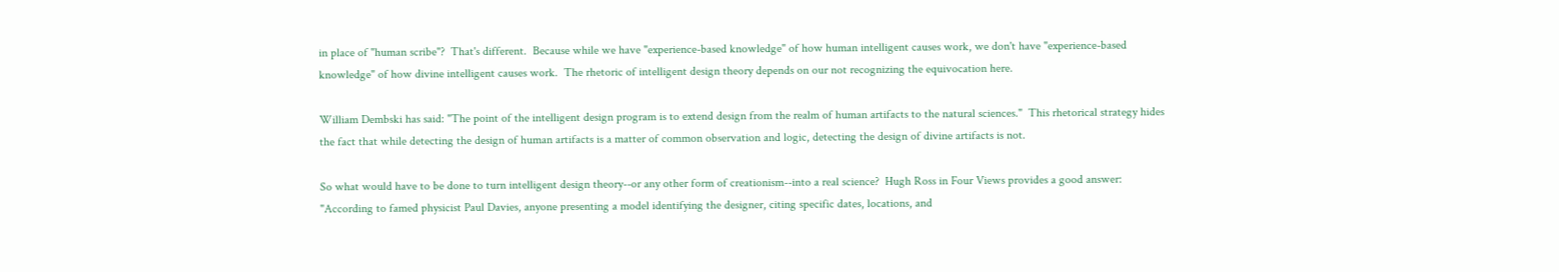in place of "human scribe"?  That's different.  Because while we have "experience-based knowledge" of how human intelligent causes work, we don't have "experience-based knowledge" of how divine intelligent causes work.  The rhetoric of intelligent design theory depends on our not recognizing the equivocation here.

William Dembski has said: "The point of the intelligent design program is to extend design from the realm of human artifacts to the natural sciences."  This rhetorical strategy hides the fact that while detecting the design of human artifacts is a matter of common observation and logic, detecting the design of divine artifacts is not.

So what would have to be done to turn intelligent design theory--or any other form of creationism--into a real science?  Hugh Ross in Four Views provides a good answer:
"According to famed physicist Paul Davies, anyone presenting a model identifying the designer, citing specific dates, locations, and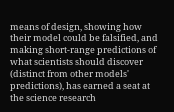means of design, showing how their model could be falsified, and making short-range predictions of what scientists should discover (distinct from other models' predictions), has earned a seat at the science research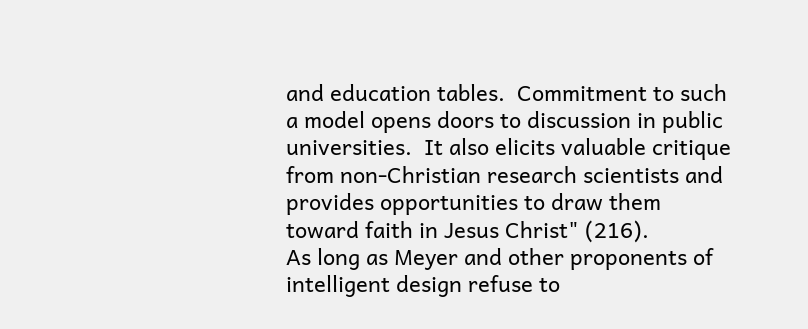and education tables.  Commitment to such a model opens doors to discussion in public universities.  It also elicits valuable critique from non-Christian research scientists and provides opportunities to draw them toward faith in Jesus Christ" (216).
As long as Meyer and other proponents of intelligent design refuse to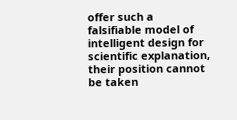offer such a falsifiable model of intelligent design for scientific explanation, their position cannot be taken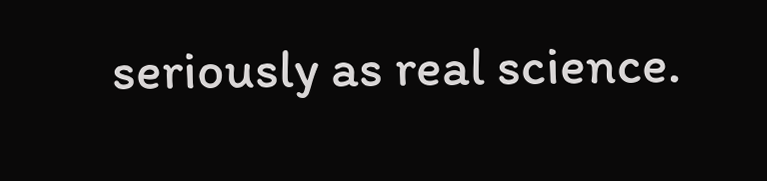seriously as real science.